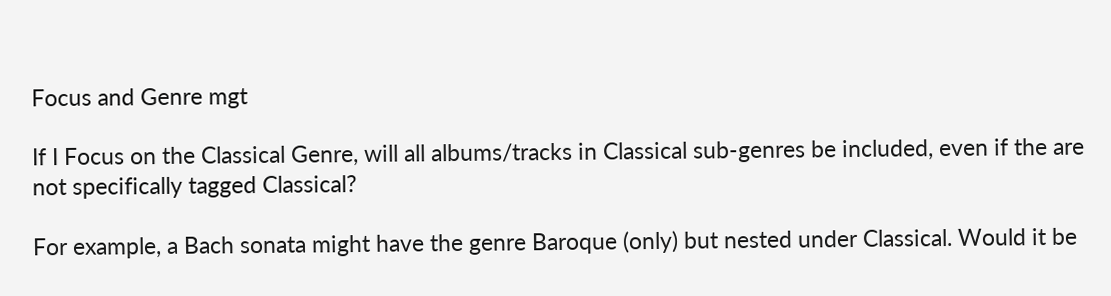Focus and Genre mgt

If I Focus on the Classical Genre, will all albums/tracks in Classical sub-genres be included, even if the are not specifically tagged Classical?

For example, a Bach sonata might have the genre Baroque (only) but nested under Classical. Would it be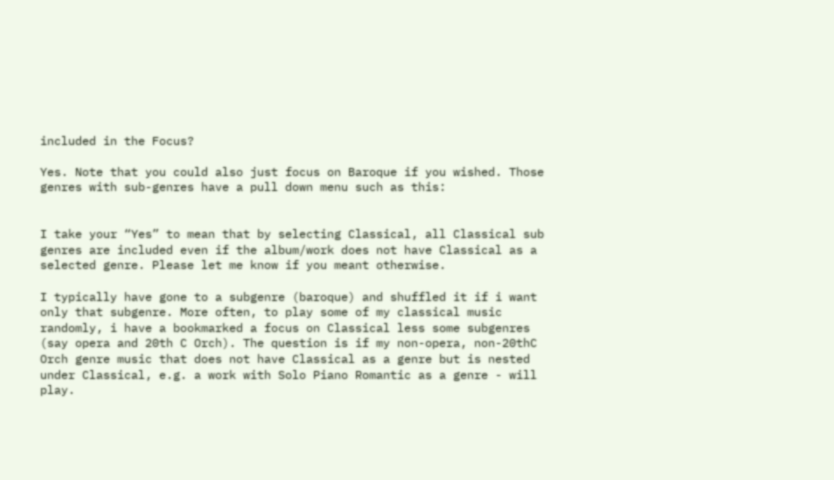included in the Focus?

Yes. Note that you could also just focus on Baroque if you wished. Those genres with sub-genres have a pull down menu such as this:


I take your “Yes” to mean that by selecting Classical, all Classical sub genres are included even if the album/work does not have Classical as a selected genre. Please let me know if you meant otherwise.

I typically have gone to a subgenre (baroque) and shuffled it if i want only that subgenre. More often, to play some of my classical music randomly, i have a bookmarked a focus on Classical less some subgenres (say opera and 20th C Orch). The question is if my non-opera, non-20thC Orch genre music that does not have Classical as a genre but is nested under Classical, e.g. a work with Solo Piano Romantic as a genre - will play.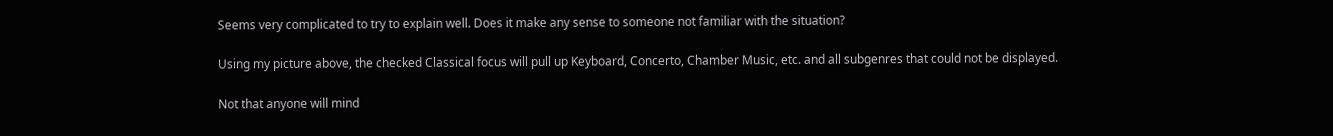Seems very complicated to try to explain well. Does it make any sense to someone not familiar with the situation?

Using my picture above, the checked Classical focus will pull up Keyboard, Concerto, Chamber Music, etc. and all subgenres that could not be displayed.

Not that anyone will mind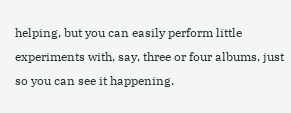helping, but you can easily perform little experiments with, say, three or four albums, just so you can see it happening.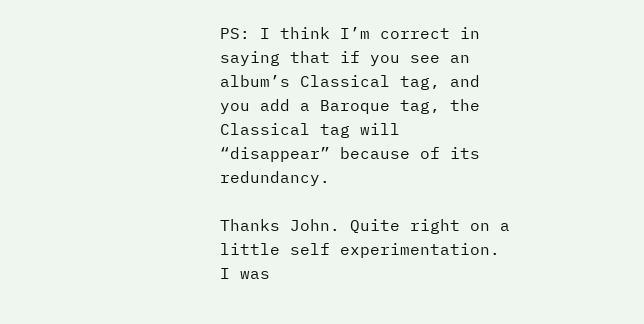PS: I think I’m correct in saying that if you see an album’s Classical tag, and you add a Baroque tag, the Classical tag will “disappear” because of its redundancy.

Thanks John. Quite right on a little self experimentation. I was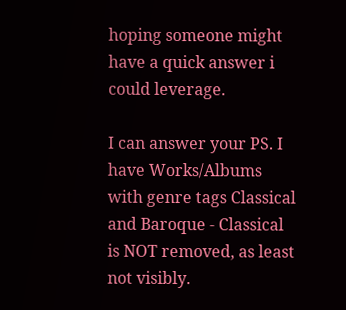hoping someone might have a quick answer i could leverage.

I can answer your PS. I have Works/Albums with genre tags Classical and Baroque - Classical is NOT removed, as least not visibly.